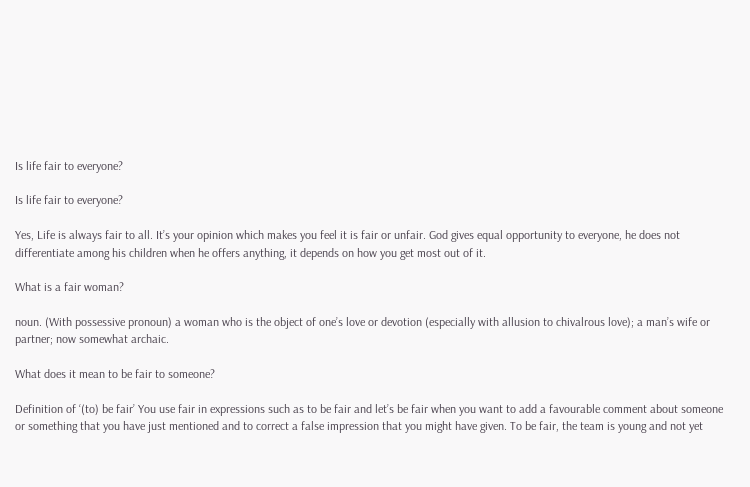Is life fair to everyone?

Is life fair to everyone?

Yes, Life is always fair to all. It’s your opinion which makes you feel it is fair or unfair. God gives equal opportunity to everyone, he does not differentiate among his children when he offers anything, it depends on how you get most out of it.

What is a fair woman?

noun. (With possessive pronoun) a woman who is the object of one’s love or devotion (especially with allusion to chivalrous love); a man’s wife or partner; now somewhat archaic.

What does it mean to be fair to someone?

Definition of ‘(to) be fair’ You use fair in expressions such as to be fair and let’s be fair when you want to add a favourable comment about someone or something that you have just mentioned and to correct a false impression that you might have given. To be fair, the team is young and not yet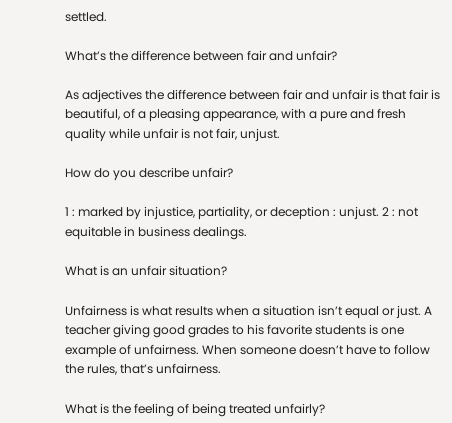settled.

What’s the difference between fair and unfair?

As adjectives the difference between fair and unfair is that fair is beautiful, of a pleasing appearance, with a pure and fresh quality while unfair is not fair, unjust.

How do you describe unfair?

1 : marked by injustice, partiality, or deception : unjust. 2 : not equitable in business dealings.

What is an unfair situation?

Unfairness is what results when a situation isn’t equal or just. A teacher giving good grades to his favorite students is one example of unfairness. When someone doesn’t have to follow the rules, that’s unfairness.

What is the feeling of being treated unfairly?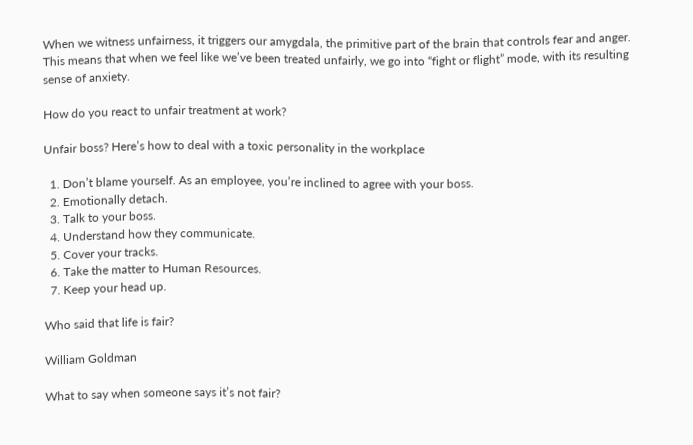When we witness unfairness, it triggers our amygdala, the primitive part of the brain that controls fear and anger. This means that when we feel like we’ve been treated unfairly, we go into “fight or flight” mode, with its resulting sense of anxiety.

How do you react to unfair treatment at work?

Unfair boss? Here’s how to deal with a toxic personality in the workplace

  1. Don’t blame yourself. As an employee, you’re inclined to agree with your boss.
  2. Emotionally detach.
  3. Talk to your boss.
  4. Understand how they communicate.
  5. Cover your tracks.
  6. Take the matter to Human Resources.
  7. Keep your head up.

Who said that life is fair?

William Goldman

What to say when someone says it’s not fair?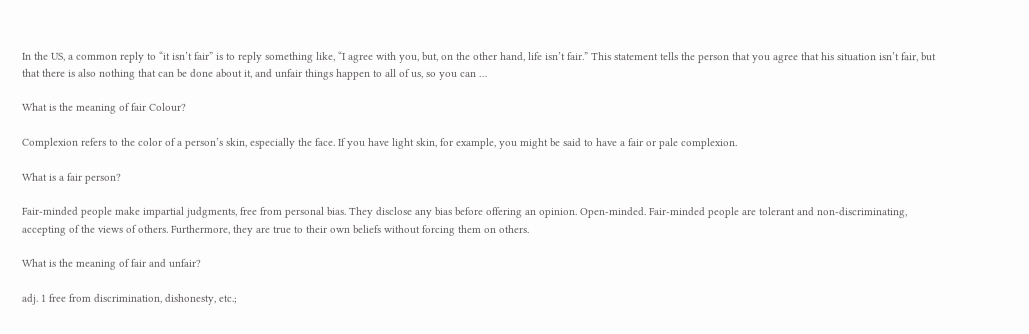In the US, a common reply to “it isn’t fair” is to reply something like, “I agree with you, but, on the other hand, life isn’t fair.” This statement tells the person that you agree that his situation isn’t fair, but that there is also nothing that can be done about it, and unfair things happen to all of us, so you can …

What is the meaning of fair Colour?

Complexion refers to the color of a person’s skin, especially the face. If you have light skin, for example, you might be said to have a fair or pale complexion.

What is a fair person?

Fair-minded people make impartial judgments, free from personal bias. They disclose any bias before offering an opinion. Open-minded. Fair-minded people are tolerant and non-discriminating, accepting of the views of others. Furthermore, they are true to their own beliefs without forcing them on others.

What is the meaning of fair and unfair?

adj. 1 free from discrimination, dishonesty, etc.;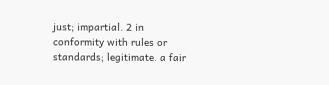just; impartial. 2 in conformity with rules or standards; legitimate. a fair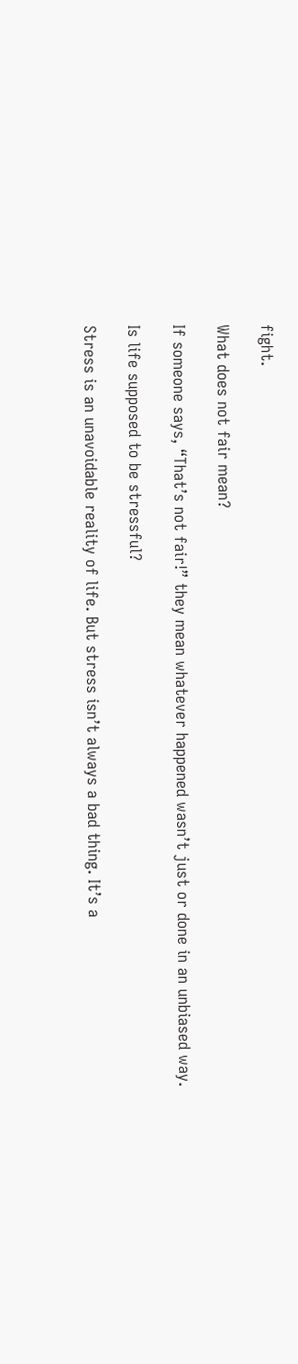fight.

What does not fair mean?

If someone says, “That’s not fair!” they mean whatever happened wasn’t just or done in an unbiased way.

Is life supposed to be stressful?

Stress is an unavoidable reality of life. But stress isn’t always a bad thing. It’s a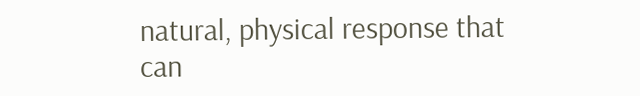natural, physical response that can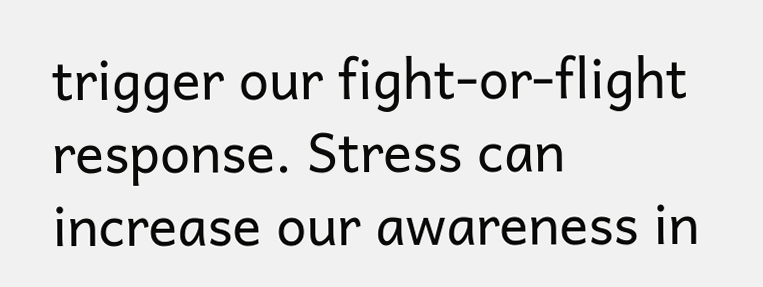trigger our fight-or-flight response. Stress can increase our awareness in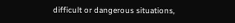difficult or dangerous situations,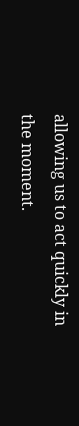allowing us to act quickly in the moment.